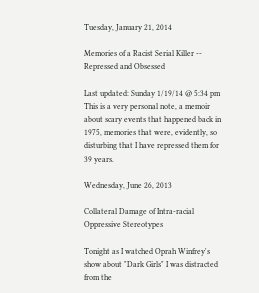Tuesday, January 21, 2014

Memories of a Racist Serial Killer -- Repressed and Obsessed

Last updated: Sunday 1/19/14 @ 5:34 pm
This is a very personal note, a memoir about scary events that happened back in 1975, memories that were, evidently, so disturbing that I have repressed them for 39 years.

Wednesday, June 26, 2013

Collateral Damage of Intra-racial Oppressive Stereotypes

Tonight as I watched Oprah Winfrey's show about "Dark Girls" I was distracted from the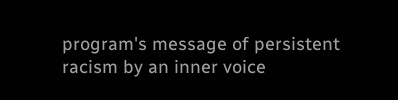program's message of persistent racism by an inner voice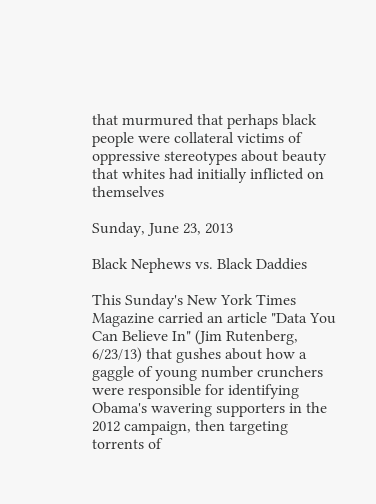that murmured that perhaps black people were collateral victims of oppressive stereotypes about beauty that whites had initially inflicted on themselves

Sunday, June 23, 2013

Black Nephews vs. Black Daddies

This Sunday's New York Times Magazine carried an article "Data You Can Believe In" (Jim Rutenberg, 6/23/13) that gushes about how a gaggle of young number crunchers were responsible for identifying Obama's wavering supporters in the 2012 campaign, then targeting torrents of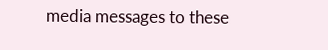media messages to these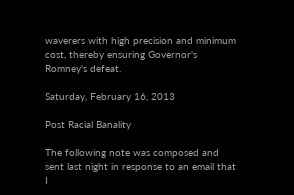waverers with high precision and minimum cost, thereby ensuring Governor's Romney's defeat.

Saturday, February 16, 2013

Post Racial Banality

The following note was composed and sent last night in response to an email that I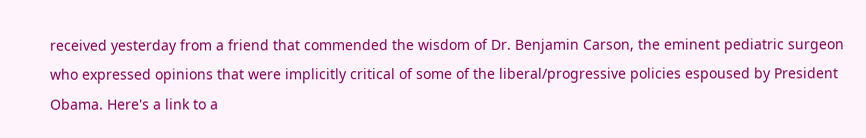received yesterday from a friend that commended the wisdom of Dr. Benjamin Carson, the eminent pediatric surgeon who expressed opinions that were implicitly critical of some of the liberal/progressive policies espoused by President Obama. Here's a link to a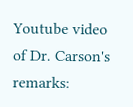Youtube video of Dr. Carson's remarks: